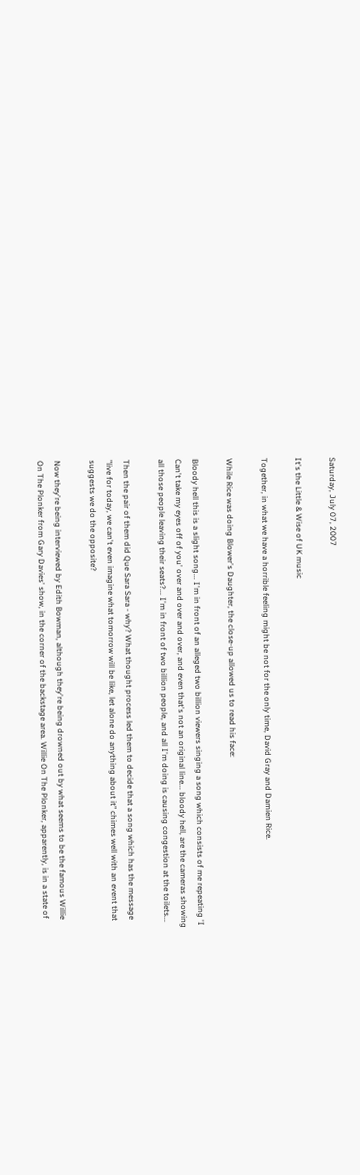Saturday, July 07, 2007

It's the Little & Wise of UK music

Together, in what we have a horrible feeling might be not for the only time, David Gray and Damien Rice.

While Rice was doing Blower's Daughter, the close-up allowed us to read his face:

Bloody hell this is a slight song... I'm in front of an alleged two billion viewers singing a song which consists of me repeating 'I Can't take my eyes off of you' over and over and over, and even that's not an original line... bloody hell, are the cameras showing all those people leaving their seats?... I'm in front of two billion people, and all I'm doing is causing congestion at the toilets...

Then the pair of them did Que Sara Sara - why? What thought process led them to decide that a song which has the message "live for today, we can't even imagine what tomorrow will be like, let alone do anything about it" chimes well with an event that suggests we do the opposite?

Now they're being interviewed by Edith Bowman, although they're being drowned out by what seems to be the famous Willie On The Plonker from Gary Davies' show, in the corner of the backstage area. Willie On The Plonker, apparently, is in a state of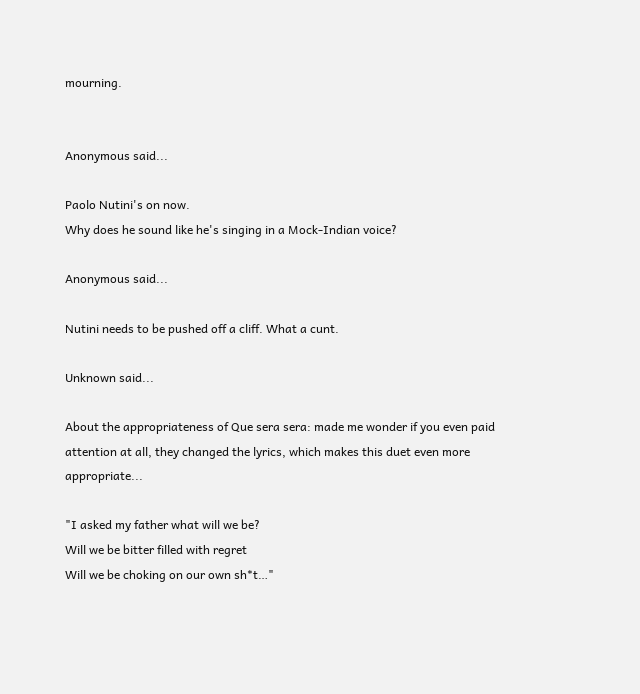mourning.


Anonymous said...

Paolo Nutini's on now.
Why does he sound like he's singing in a Mock-Indian voice?

Anonymous said...

Nutini needs to be pushed off a cliff. What a cunt.

Unknown said...

About the appropriateness of Que sera sera: made me wonder if you even paid attention at all, they changed the lyrics, which makes this duet even more appropriate...

"I asked my father what will we be?
Will we be bitter filled with regret
Will we be choking on our own sh*t…"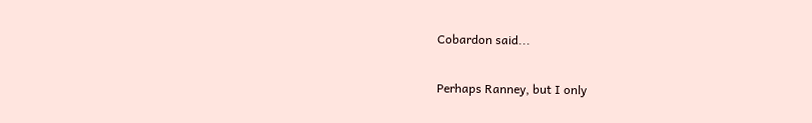Cobardon said...

Perhaps Ranney, but I only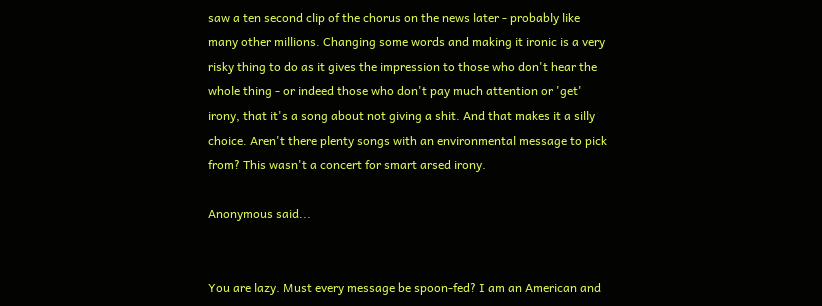saw a ten second clip of the chorus on the news later - probably like many other millions. Changing some words and making it ironic is a very risky thing to do as it gives the impression to those who don't hear the whole thing - or indeed those who don't pay much attention or 'get' irony, that it's a song about not giving a shit. And that makes it a silly choice. Aren't there plenty songs with an environmental message to pick from? This wasn't a concert for smart arsed irony.

Anonymous said...


You are lazy. Must every message be spoon-fed? I am an American and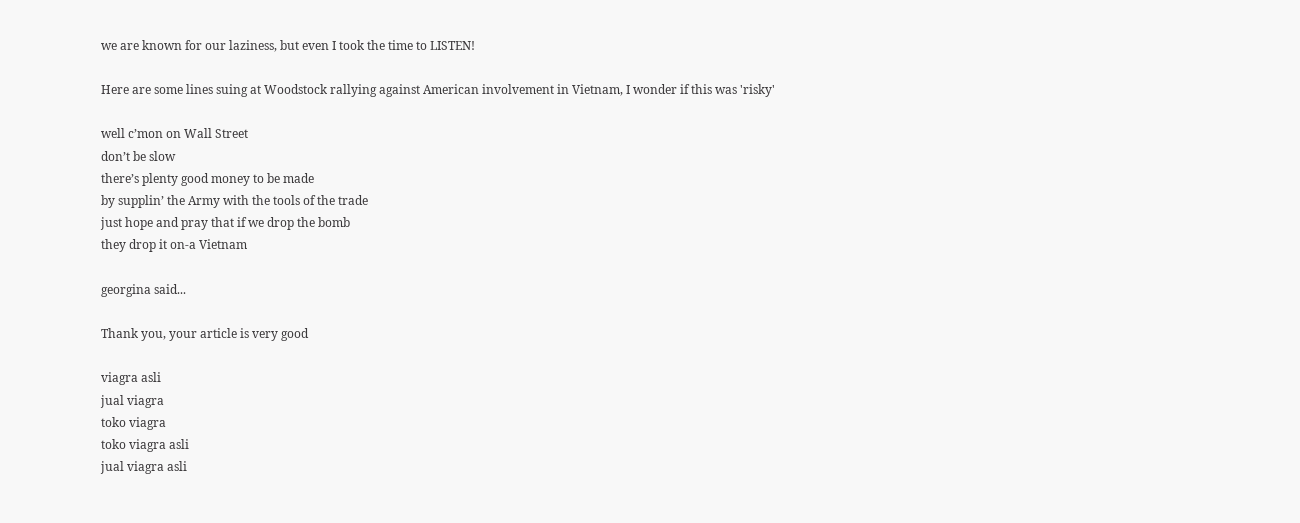we are known for our laziness, but even I took the time to LISTEN!

Here are some lines suing at Woodstock rallying against American involvement in Vietnam, I wonder if this was 'risky'

well c’mon on Wall Street
don’t be slow
there’s plenty good money to be made
by supplin’ the Army with the tools of the trade
just hope and pray that if we drop the bomb
they drop it on-a Vietnam

georgina said...

Thank you, your article is very good

viagra asli
jual viagra
toko viagra
toko viagra asli
jual viagra asli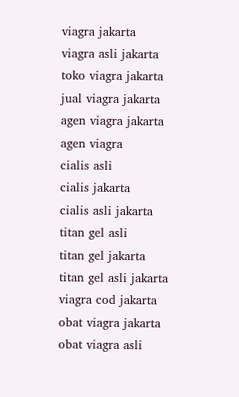viagra jakarta
viagra asli jakarta
toko viagra jakarta
jual viagra jakarta
agen viagra jakarta
agen viagra
cialis asli
cialis jakarta
cialis asli jakarta
titan gel asli
titan gel jakarta
titan gel asli jakarta
viagra cod jakarta
obat viagra jakarta
obat viagra asli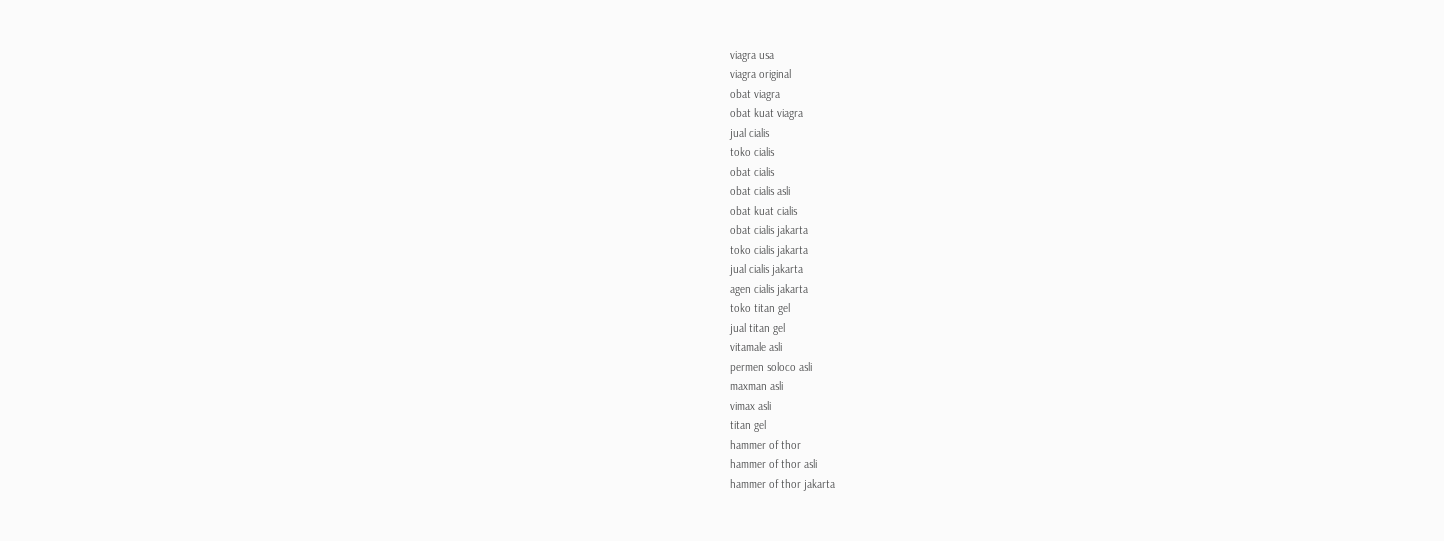viagra usa
viagra original
obat viagra
obat kuat viagra
jual cialis
toko cialis
obat cialis
obat cialis asli
obat kuat cialis
obat cialis jakarta
toko cialis jakarta
jual cialis jakarta
agen cialis jakarta
toko titan gel
jual titan gel
vitamale asli
permen soloco asli
maxman asli
vimax asli
titan gel
hammer of thor
hammer of thor asli
hammer of thor jakarta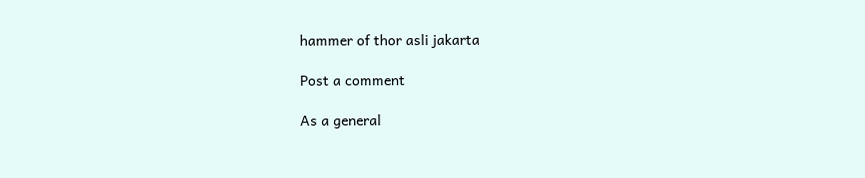hammer of thor asli jakarta

Post a comment

As a general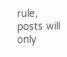rule, posts will only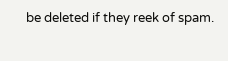be deleted if they reek of spam.